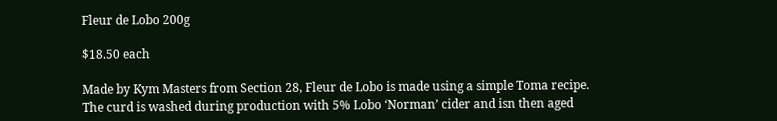Fleur de Lobo 200g

$18.50 each

Made by Kym Masters from Section 28, Fleur de Lobo is made using a simple Toma recipe. The curd is washed during production with 5% Lobo ‘Norman’ cider and isn then aged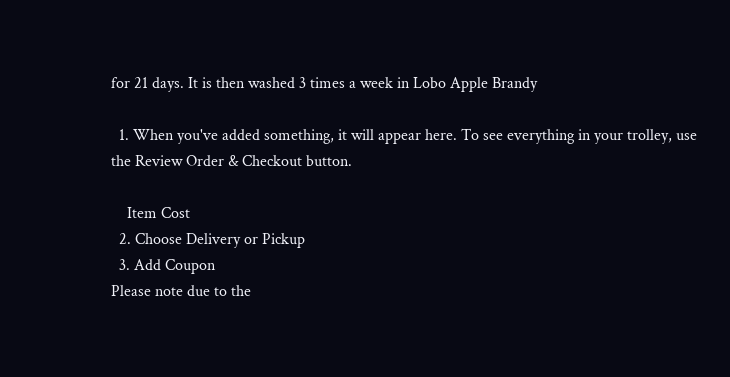for 21 days. It is then washed 3 times a week in Lobo Apple Brandy

  1. When you've added something, it will appear here. To see everything in your trolley, use the Review Order & Checkout button.

    Item Cost
  2. Choose Delivery or Pickup
  3. Add Coupon
Please note due to the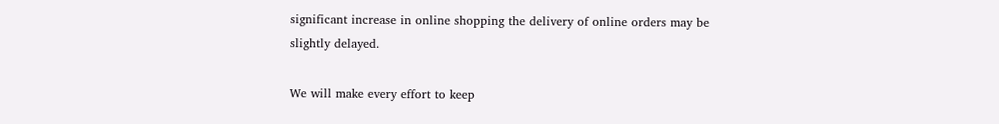significant increase in online shopping the delivery of online orders may be slightly delayed.

We will make every effort to keep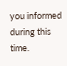you informed during this time.